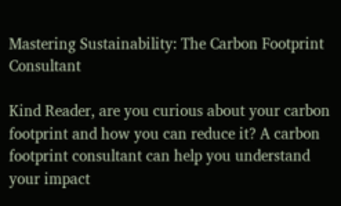Mastering Sustainability: The Carbon Footprint Consultant

Kind Reader, are you curious about your carbon footprint and how you can reduce it? A carbon footprint consultant can help you understand your impact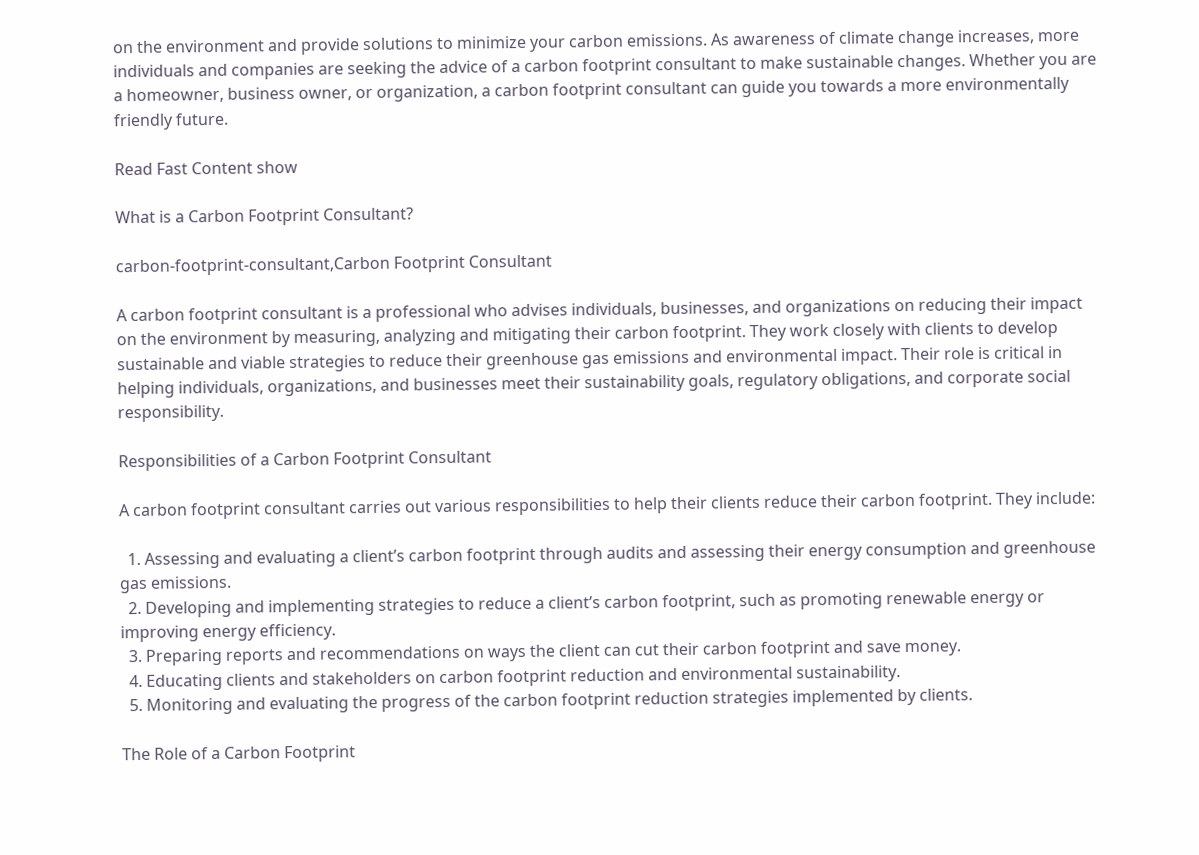on the environment and provide solutions to minimize your carbon emissions. As awareness of climate change increases, more individuals and companies are seeking the advice of a carbon footprint consultant to make sustainable changes. Whether you are a homeowner, business owner, or organization, a carbon footprint consultant can guide you towards a more environmentally friendly future.

Read Fast Content show

What is a Carbon Footprint Consultant?

carbon-footprint-consultant,Carbon Footprint Consultant

A carbon footprint consultant is a professional who advises individuals, businesses, and organizations on reducing their impact on the environment by measuring, analyzing and mitigating their carbon footprint. They work closely with clients to develop sustainable and viable strategies to reduce their greenhouse gas emissions and environmental impact. Their role is critical in helping individuals, organizations, and businesses meet their sustainability goals, regulatory obligations, and corporate social responsibility.

Responsibilities of a Carbon Footprint Consultant

A carbon footprint consultant carries out various responsibilities to help their clients reduce their carbon footprint. They include:

  1. Assessing and evaluating a client’s carbon footprint through audits and assessing their energy consumption and greenhouse gas emissions.
  2. Developing and implementing strategies to reduce a client’s carbon footprint, such as promoting renewable energy or improving energy efficiency.
  3. Preparing reports and recommendations on ways the client can cut their carbon footprint and save money.
  4. Educating clients and stakeholders on carbon footprint reduction and environmental sustainability.
  5. Monitoring and evaluating the progress of the carbon footprint reduction strategies implemented by clients.

The Role of a Carbon Footprint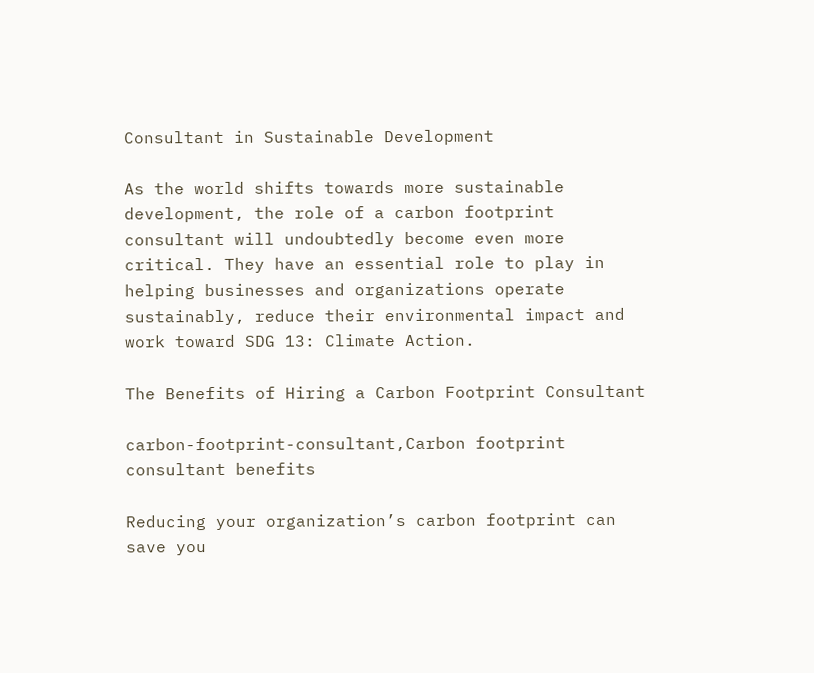Consultant in Sustainable Development

As the world shifts towards more sustainable development, the role of a carbon footprint consultant will undoubtedly become even more critical. They have an essential role to play in helping businesses and organizations operate sustainably, reduce their environmental impact and work toward SDG 13: Climate Action.

The Benefits of Hiring a Carbon Footprint Consultant

carbon-footprint-consultant,Carbon footprint consultant benefits

Reducing your organization’s carbon footprint can save you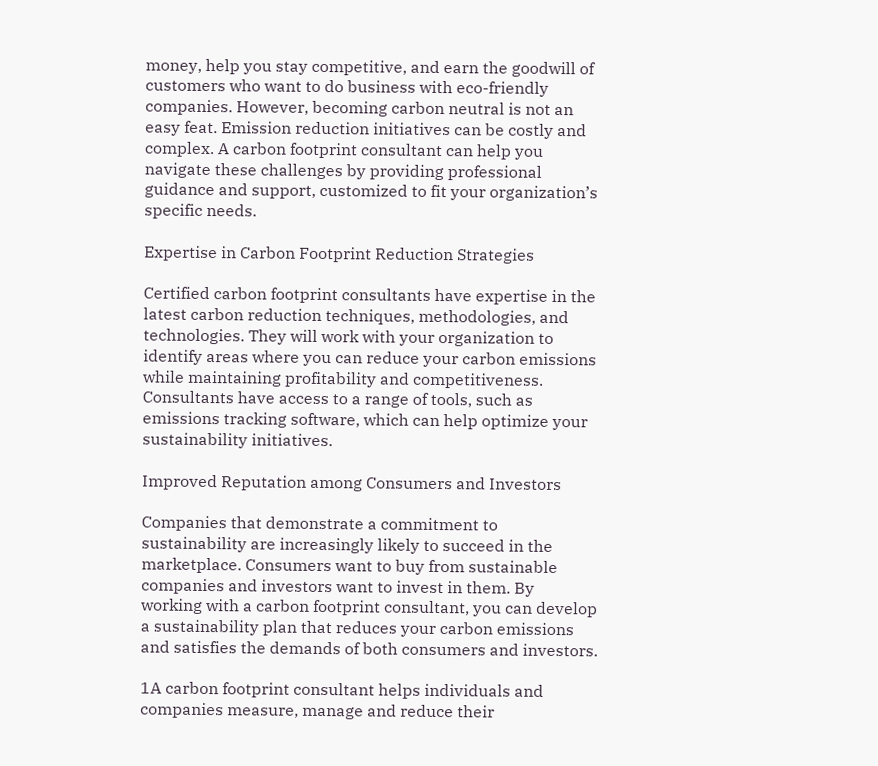money, help you stay competitive, and earn the goodwill of customers who want to do business with eco-friendly companies. However, becoming carbon neutral is not an easy feat. Emission reduction initiatives can be costly and complex. A carbon footprint consultant can help you navigate these challenges by providing professional guidance and support, customized to fit your organization’s specific needs.

Expertise in Carbon Footprint Reduction Strategies

Certified carbon footprint consultants have expertise in the latest carbon reduction techniques, methodologies, and technologies. They will work with your organization to identify areas where you can reduce your carbon emissions while maintaining profitability and competitiveness. Consultants have access to a range of tools, such as emissions tracking software, which can help optimize your sustainability initiatives.

Improved Reputation among Consumers and Investors

Companies that demonstrate a commitment to sustainability are increasingly likely to succeed in the marketplace. Consumers want to buy from sustainable companies and investors want to invest in them. By working with a carbon footprint consultant, you can develop a sustainability plan that reduces your carbon emissions and satisfies the demands of both consumers and investors.

1A carbon footprint consultant helps individuals and companies measure, manage and reduce their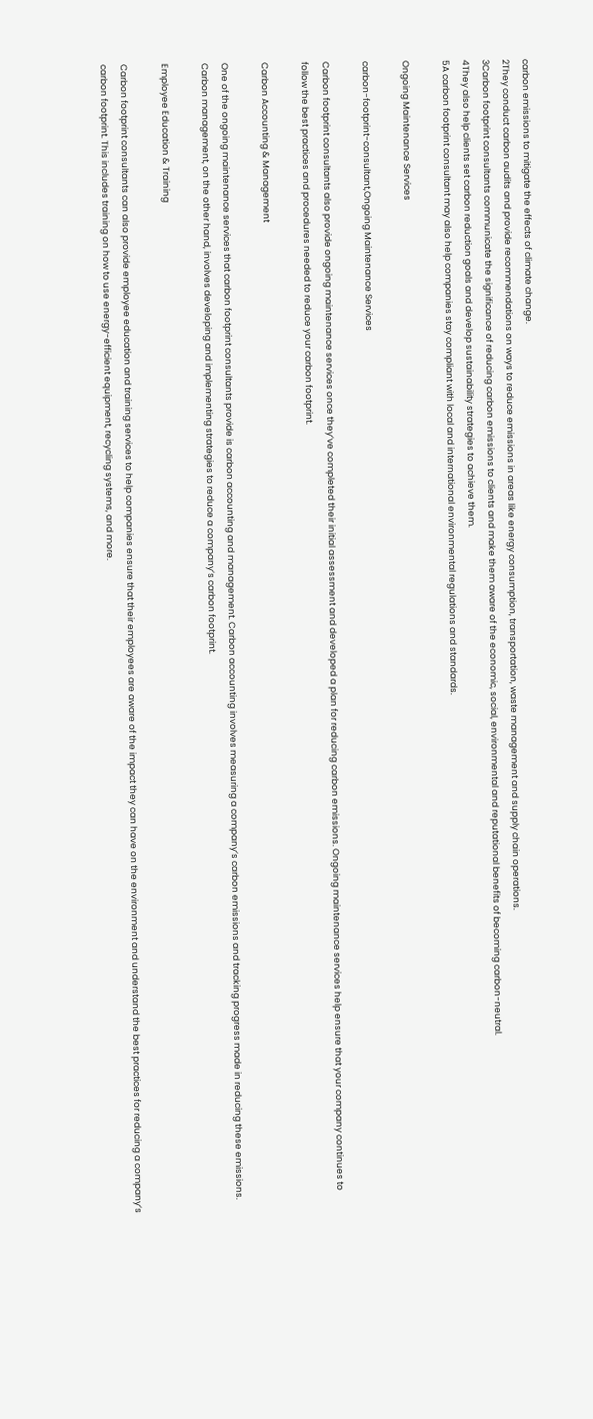carbon emissions to mitigate the effects of climate change.
2They conduct carbon audits and provide recommendations on ways to reduce emissions in areas like energy consumption, transportation, waste management and supply chain operations.
3Carbon footprint consultants communicate the significance of reducing carbon emissions to clients and make them aware of the economic, social, environmental and reputational benefits of becoming carbon-neutral.
4They also help clients set carbon reduction goals and develop sustainability strategies to achieve them.
5A carbon footprint consultant may also help companies stay compliant with local and international environmental regulations and standards.

Ongoing Maintenance Services

carbon-footprint-consultant,Ongoing Maintenance Services

Carbon footprint consultants also provide ongoing maintenance services once they’ve completed their initial assessment and developed a plan for reducing carbon emissions. Ongoing maintenance services help ensure that your company continues to follow the best practices and procedures needed to reduce your carbon footprint.

Carbon Accounting & Management

One of the ongoing maintenance services that carbon footprint consultants provide is carbon accounting and management. Carbon accounting involves measuring a company’s carbon emissions and tracking progress made in reducing these emissions. Carbon management, on the other hand, involves developing and implementing strategies to reduce a company’s carbon footprint.

Employee Education & Training

Carbon footprint consultants can also provide employee education and training services to help companies ensure that their employees are aware of the impact they can have on the environment and understand the best practices for reducing a company’s carbon footprint. This includes training on how to use energy-efficient equipment, recycling systems, and more.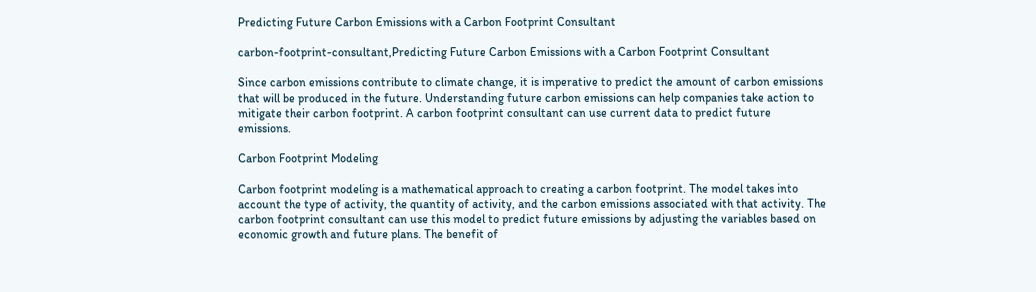Predicting Future Carbon Emissions with a Carbon Footprint Consultant

carbon-footprint-consultant,Predicting Future Carbon Emissions with a Carbon Footprint Consultant

Since carbon emissions contribute to climate change, it is imperative to predict the amount of carbon emissions that will be produced in the future. Understanding future carbon emissions can help companies take action to mitigate their carbon footprint. A carbon footprint consultant can use current data to predict future emissions.

Carbon Footprint Modeling

Carbon footprint modeling is a mathematical approach to creating a carbon footprint. The model takes into account the type of activity, the quantity of activity, and the carbon emissions associated with that activity. The carbon footprint consultant can use this model to predict future emissions by adjusting the variables based on economic growth and future plans. The benefit of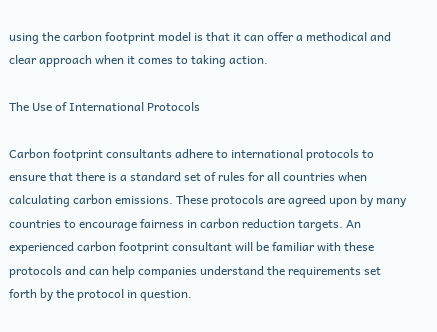using the carbon footprint model is that it can offer a methodical and clear approach when it comes to taking action.

The Use of International Protocols

Carbon footprint consultants adhere to international protocols to ensure that there is a standard set of rules for all countries when calculating carbon emissions. These protocols are agreed upon by many countries to encourage fairness in carbon reduction targets. An experienced carbon footprint consultant will be familiar with these protocols and can help companies understand the requirements set forth by the protocol in question.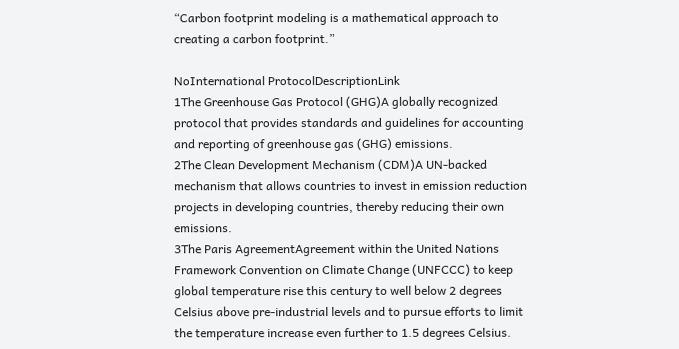“Carbon footprint modeling is a mathematical approach to creating a carbon footprint.”

NoInternational ProtocolDescriptionLink
1The Greenhouse Gas Protocol (GHG)A globally recognized protocol that provides standards and guidelines for accounting and reporting of greenhouse gas (GHG) emissions.
2The Clean Development Mechanism (CDM)A UN-backed mechanism that allows countries to invest in emission reduction projects in developing countries, thereby reducing their own emissions.
3The Paris AgreementAgreement within the United Nations Framework Convention on Climate Change (UNFCCC) to keep global temperature rise this century to well below 2 degrees Celsius above pre-industrial levels and to pursue efforts to limit the temperature increase even further to 1.5 degrees Celsius.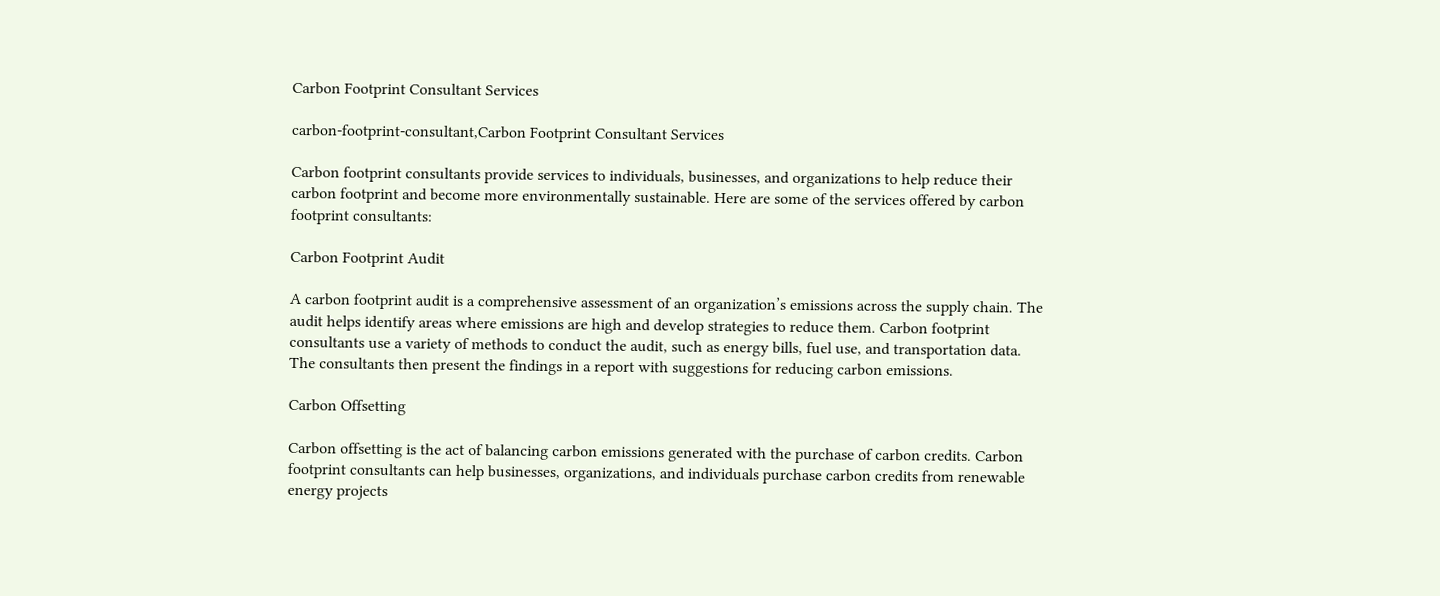Carbon Footprint Consultant Services

carbon-footprint-consultant,Carbon Footprint Consultant Services

Carbon footprint consultants provide services to individuals, businesses, and organizations to help reduce their carbon footprint and become more environmentally sustainable. Here are some of the services offered by carbon footprint consultants:

Carbon Footprint Audit

A carbon footprint audit is a comprehensive assessment of an organization’s emissions across the supply chain. The audit helps identify areas where emissions are high and develop strategies to reduce them. Carbon footprint consultants use a variety of methods to conduct the audit, such as energy bills, fuel use, and transportation data. The consultants then present the findings in a report with suggestions for reducing carbon emissions.

Carbon Offsetting

Carbon offsetting is the act of balancing carbon emissions generated with the purchase of carbon credits. Carbon footprint consultants can help businesses, organizations, and individuals purchase carbon credits from renewable energy projects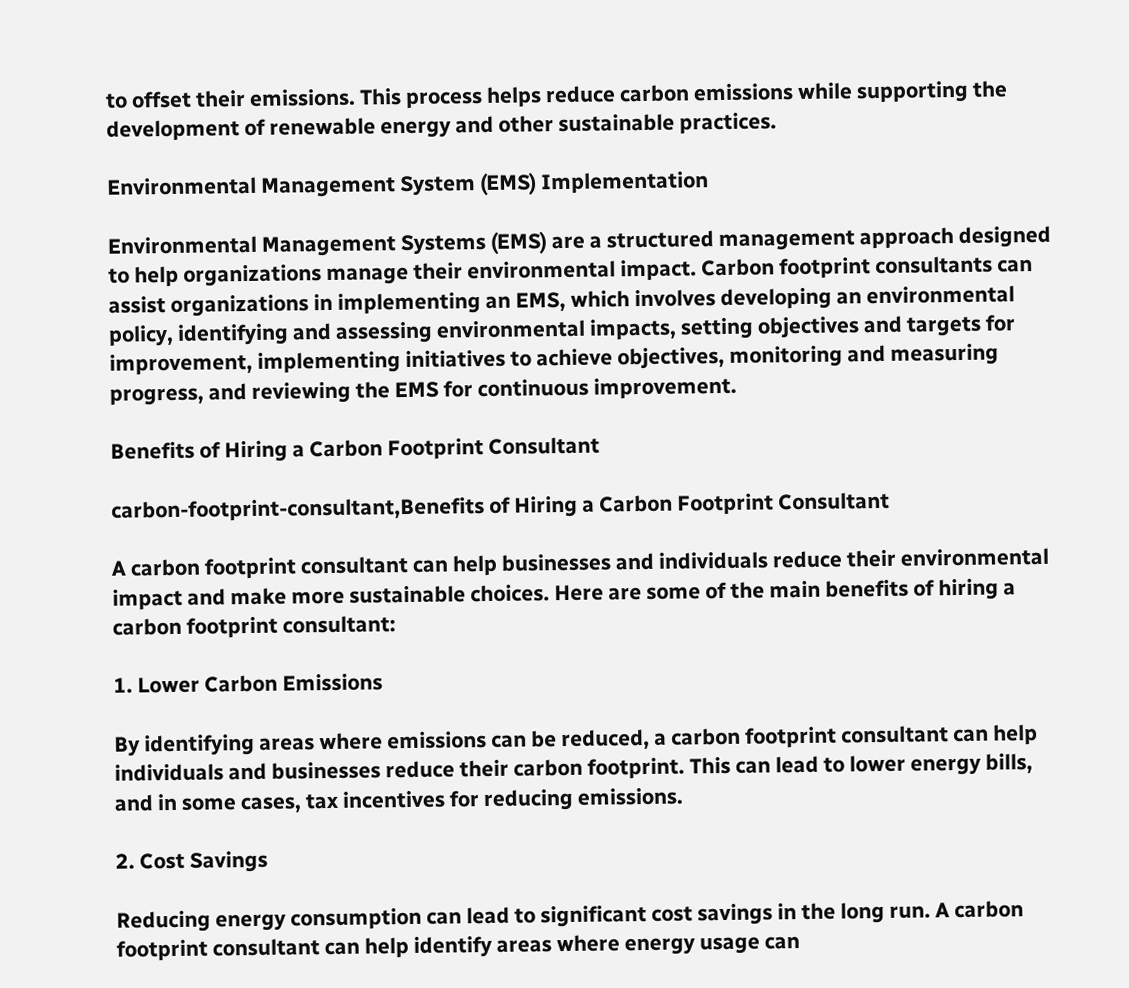to offset their emissions. This process helps reduce carbon emissions while supporting the development of renewable energy and other sustainable practices.

Environmental Management System (EMS) Implementation

Environmental Management Systems (EMS) are a structured management approach designed to help organizations manage their environmental impact. Carbon footprint consultants can assist organizations in implementing an EMS, which involves developing an environmental policy, identifying and assessing environmental impacts, setting objectives and targets for improvement, implementing initiatives to achieve objectives, monitoring and measuring progress, and reviewing the EMS for continuous improvement.

Benefits of Hiring a Carbon Footprint Consultant

carbon-footprint-consultant,Benefits of Hiring a Carbon Footprint Consultant

A carbon footprint consultant can help businesses and individuals reduce their environmental impact and make more sustainable choices. Here are some of the main benefits of hiring a carbon footprint consultant:

1. Lower Carbon Emissions

By identifying areas where emissions can be reduced, a carbon footprint consultant can help individuals and businesses reduce their carbon footprint. This can lead to lower energy bills, and in some cases, tax incentives for reducing emissions.

2. Cost Savings

Reducing energy consumption can lead to significant cost savings in the long run. A carbon footprint consultant can help identify areas where energy usage can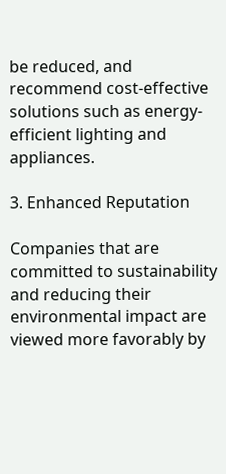be reduced, and recommend cost-effective solutions such as energy-efficient lighting and appliances.

3. Enhanced Reputation

Companies that are committed to sustainability and reducing their environmental impact are viewed more favorably by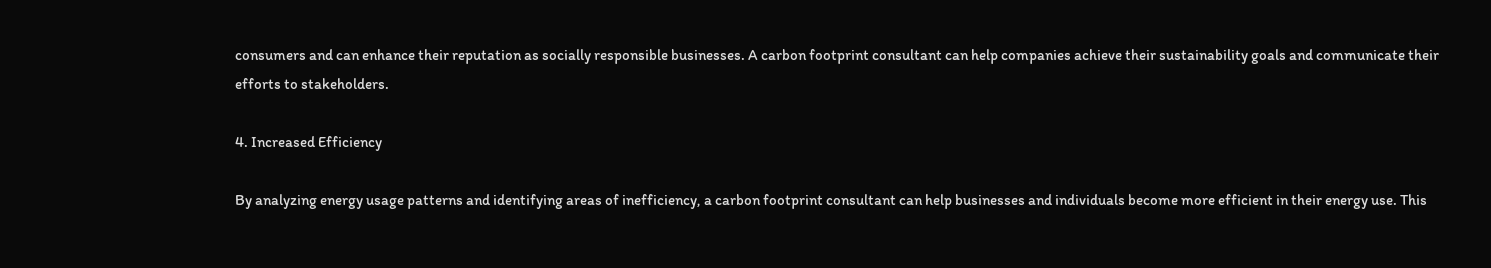consumers and can enhance their reputation as socially responsible businesses. A carbon footprint consultant can help companies achieve their sustainability goals and communicate their efforts to stakeholders.

4. Increased Efficiency

By analyzing energy usage patterns and identifying areas of inefficiency, a carbon footprint consultant can help businesses and individuals become more efficient in their energy use. This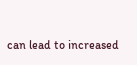can lead to increased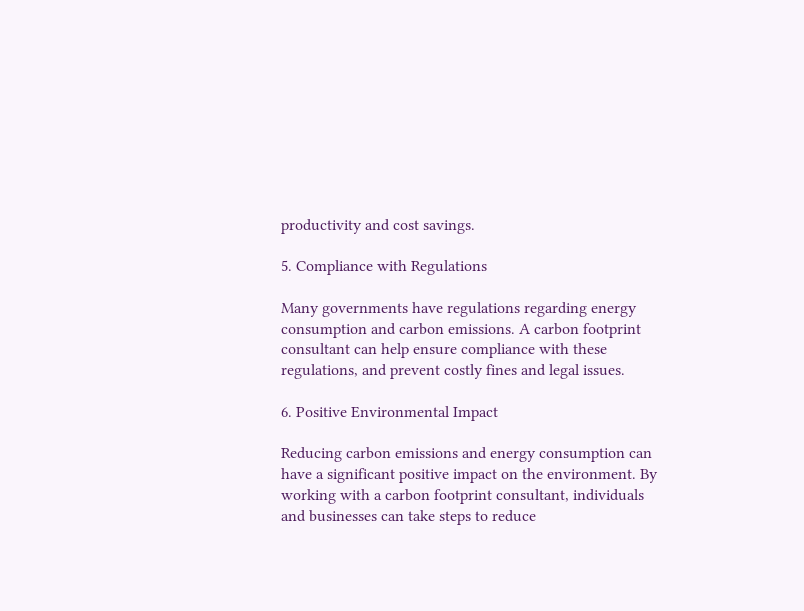productivity and cost savings.

5. Compliance with Regulations

Many governments have regulations regarding energy consumption and carbon emissions. A carbon footprint consultant can help ensure compliance with these regulations, and prevent costly fines and legal issues.

6. Positive Environmental Impact

Reducing carbon emissions and energy consumption can have a significant positive impact on the environment. By working with a carbon footprint consultant, individuals and businesses can take steps to reduce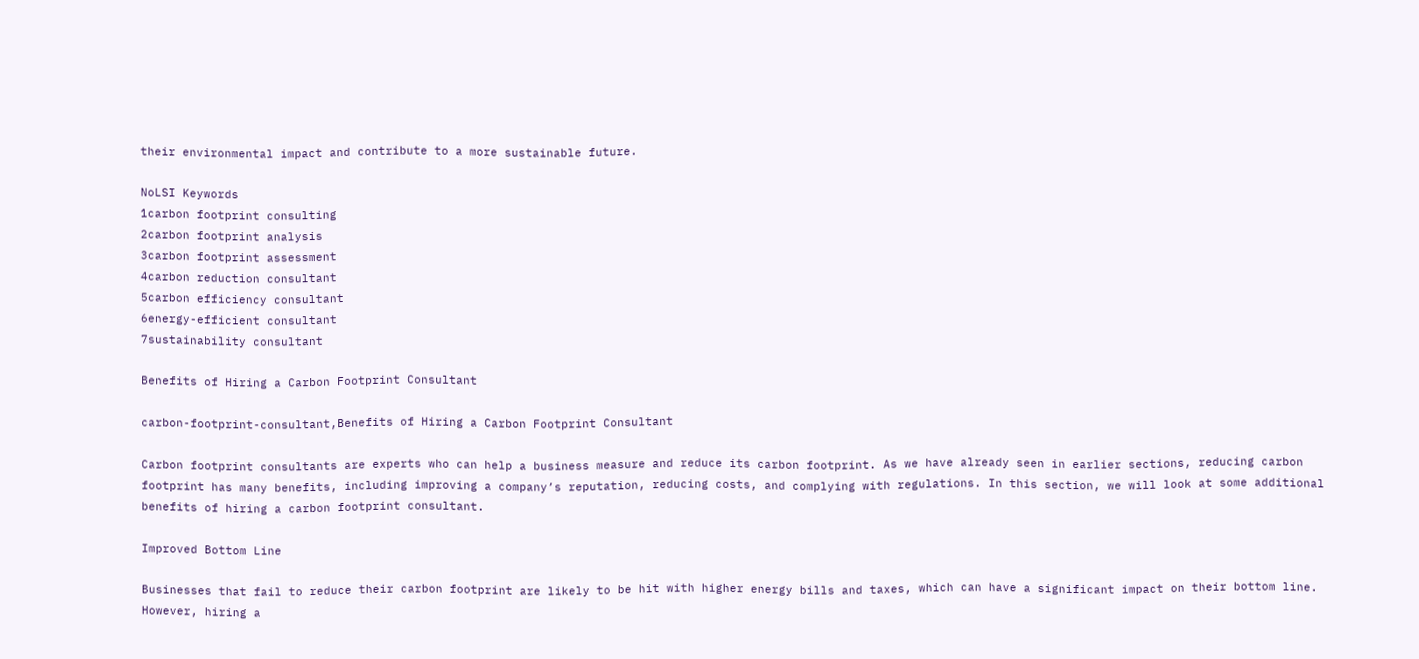their environmental impact and contribute to a more sustainable future.

NoLSI Keywords
1carbon footprint consulting
2carbon footprint analysis
3carbon footprint assessment
4carbon reduction consultant
5carbon efficiency consultant
6energy-efficient consultant
7sustainability consultant

Benefits of Hiring a Carbon Footprint Consultant

carbon-footprint-consultant,Benefits of Hiring a Carbon Footprint Consultant

Carbon footprint consultants are experts who can help a business measure and reduce its carbon footprint. As we have already seen in earlier sections, reducing carbon footprint has many benefits, including improving a company’s reputation, reducing costs, and complying with regulations. In this section, we will look at some additional benefits of hiring a carbon footprint consultant.

Improved Bottom Line

Businesses that fail to reduce their carbon footprint are likely to be hit with higher energy bills and taxes, which can have a significant impact on their bottom line. However, hiring a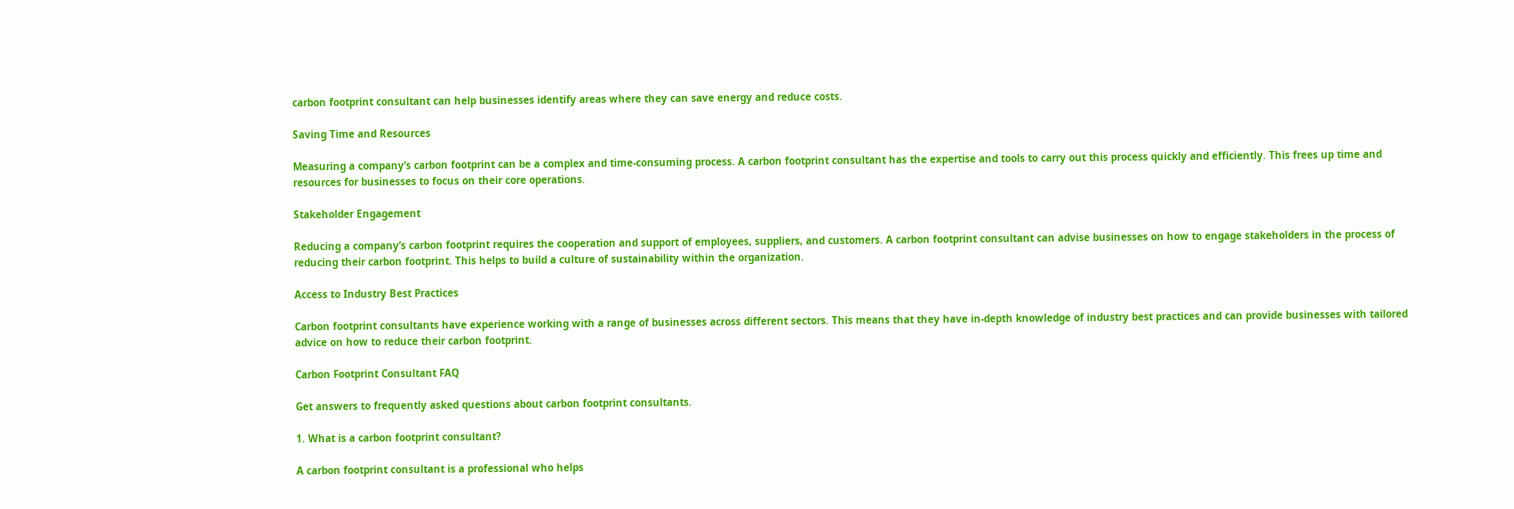carbon footprint consultant can help businesses identify areas where they can save energy and reduce costs.

Saving Time and Resources

Measuring a company’s carbon footprint can be a complex and time-consuming process. A carbon footprint consultant has the expertise and tools to carry out this process quickly and efficiently. This frees up time and resources for businesses to focus on their core operations.

Stakeholder Engagement

Reducing a company’s carbon footprint requires the cooperation and support of employees, suppliers, and customers. A carbon footprint consultant can advise businesses on how to engage stakeholders in the process of reducing their carbon footprint. This helps to build a culture of sustainability within the organization.

Access to Industry Best Practices

Carbon footprint consultants have experience working with a range of businesses across different sectors. This means that they have in-depth knowledge of industry best practices and can provide businesses with tailored advice on how to reduce their carbon footprint.

Carbon Footprint Consultant FAQ

Get answers to frequently asked questions about carbon footprint consultants.

1. What is a carbon footprint consultant?

A carbon footprint consultant is a professional who helps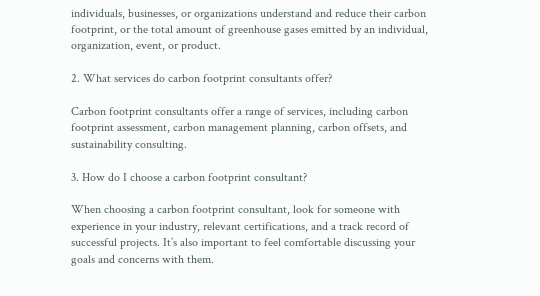individuals, businesses, or organizations understand and reduce their carbon footprint, or the total amount of greenhouse gases emitted by an individual, organization, event, or product.

2. What services do carbon footprint consultants offer?

Carbon footprint consultants offer a range of services, including carbon footprint assessment, carbon management planning, carbon offsets, and sustainability consulting.

3. How do I choose a carbon footprint consultant?

When choosing a carbon footprint consultant, look for someone with experience in your industry, relevant certifications, and a track record of successful projects. It’s also important to feel comfortable discussing your goals and concerns with them.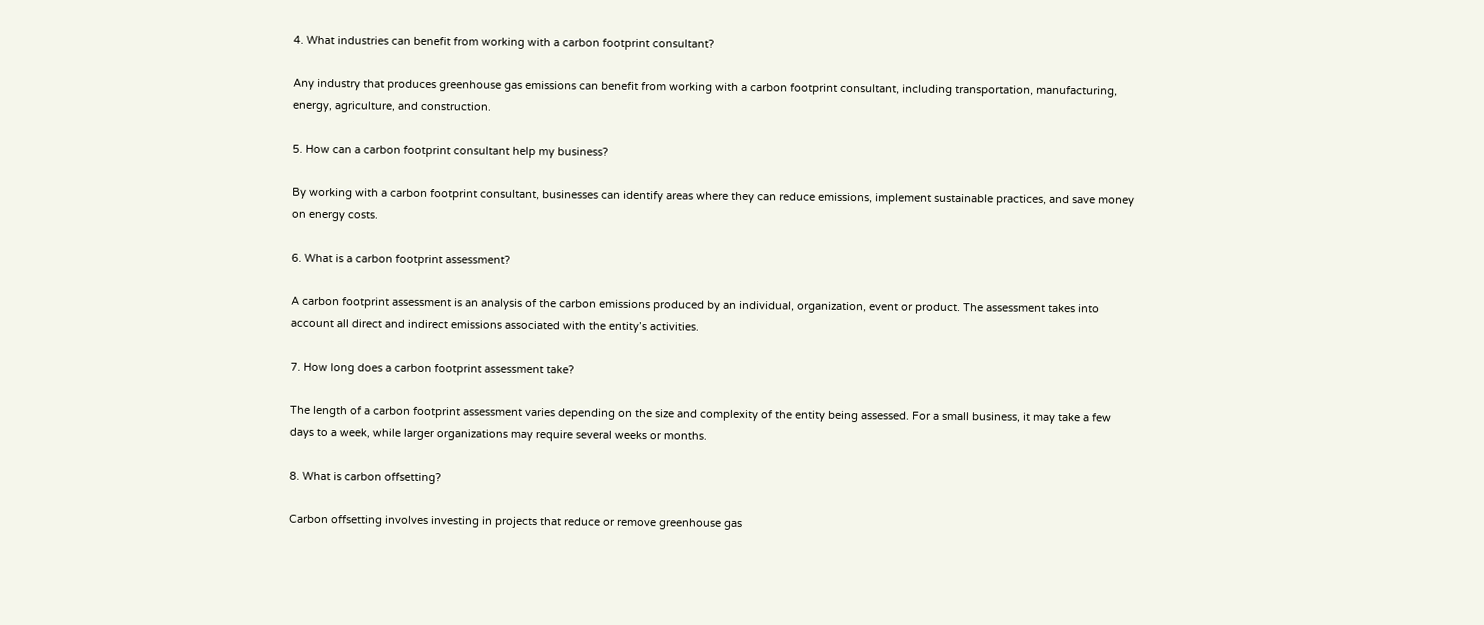4. What industries can benefit from working with a carbon footprint consultant?

Any industry that produces greenhouse gas emissions can benefit from working with a carbon footprint consultant, including transportation, manufacturing, energy, agriculture, and construction.

5. How can a carbon footprint consultant help my business?

By working with a carbon footprint consultant, businesses can identify areas where they can reduce emissions, implement sustainable practices, and save money on energy costs.

6. What is a carbon footprint assessment?

A carbon footprint assessment is an analysis of the carbon emissions produced by an individual, organization, event or product. The assessment takes into account all direct and indirect emissions associated with the entity’s activities.

7. How long does a carbon footprint assessment take?

The length of a carbon footprint assessment varies depending on the size and complexity of the entity being assessed. For a small business, it may take a few days to a week, while larger organizations may require several weeks or months.

8. What is carbon offsetting?

Carbon offsetting involves investing in projects that reduce or remove greenhouse gas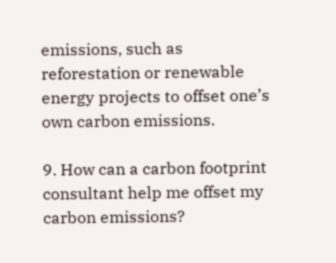emissions, such as reforestation or renewable energy projects to offset one’s own carbon emissions.

9. How can a carbon footprint consultant help me offset my carbon emissions?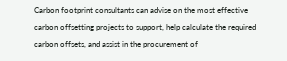Carbon footprint consultants can advise on the most effective carbon offsetting projects to support, help calculate the required carbon offsets, and assist in the procurement of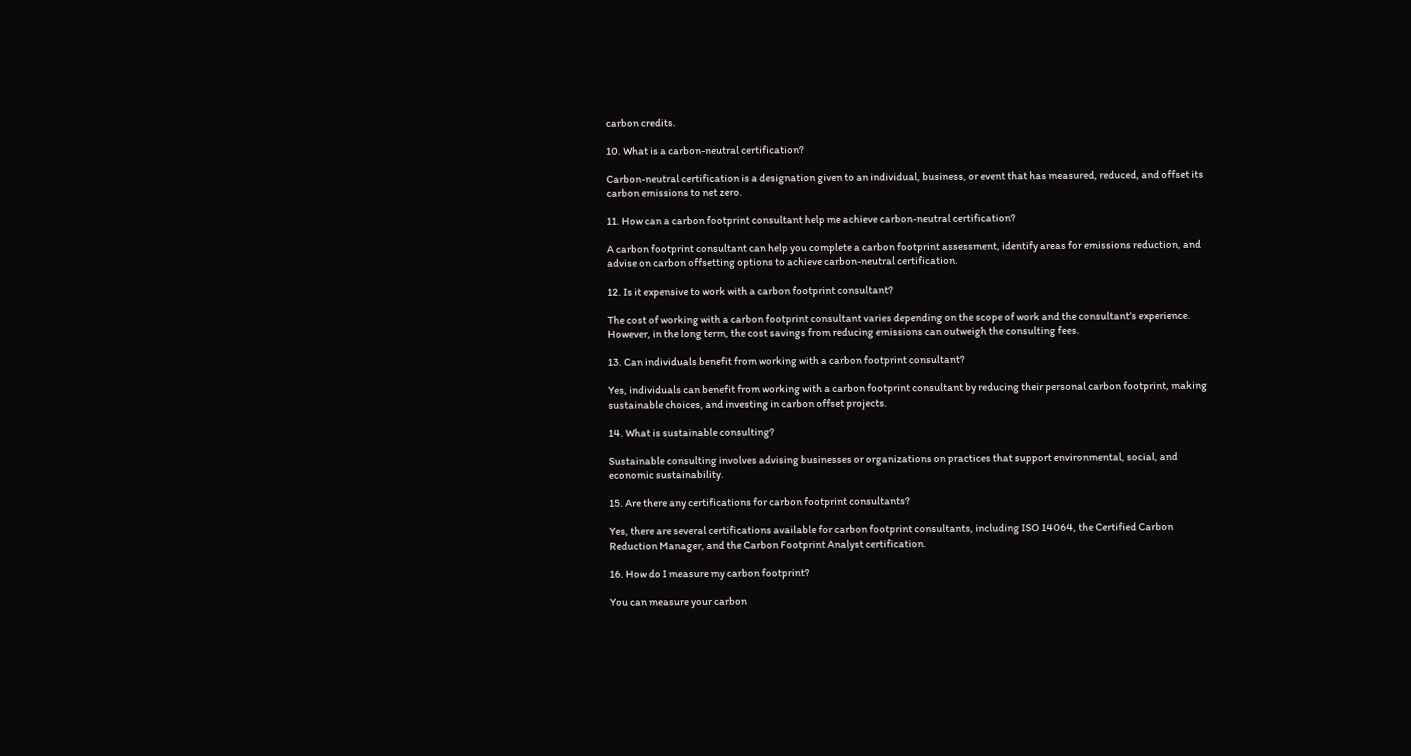carbon credits.

10. What is a carbon-neutral certification?

Carbon-neutral certification is a designation given to an individual, business, or event that has measured, reduced, and offset its carbon emissions to net zero.

11. How can a carbon footprint consultant help me achieve carbon-neutral certification?

A carbon footprint consultant can help you complete a carbon footprint assessment, identify areas for emissions reduction, and advise on carbon offsetting options to achieve carbon-neutral certification.

12. Is it expensive to work with a carbon footprint consultant?

The cost of working with a carbon footprint consultant varies depending on the scope of work and the consultant’s experience. However, in the long term, the cost savings from reducing emissions can outweigh the consulting fees.

13. Can individuals benefit from working with a carbon footprint consultant?

Yes, individuals can benefit from working with a carbon footprint consultant by reducing their personal carbon footprint, making sustainable choices, and investing in carbon offset projects.

14. What is sustainable consulting?

Sustainable consulting involves advising businesses or organizations on practices that support environmental, social, and economic sustainability.

15. Are there any certifications for carbon footprint consultants?

Yes, there are several certifications available for carbon footprint consultants, including ISO 14064, the Certified Carbon Reduction Manager, and the Carbon Footprint Analyst certification.

16. How do I measure my carbon footprint?

You can measure your carbon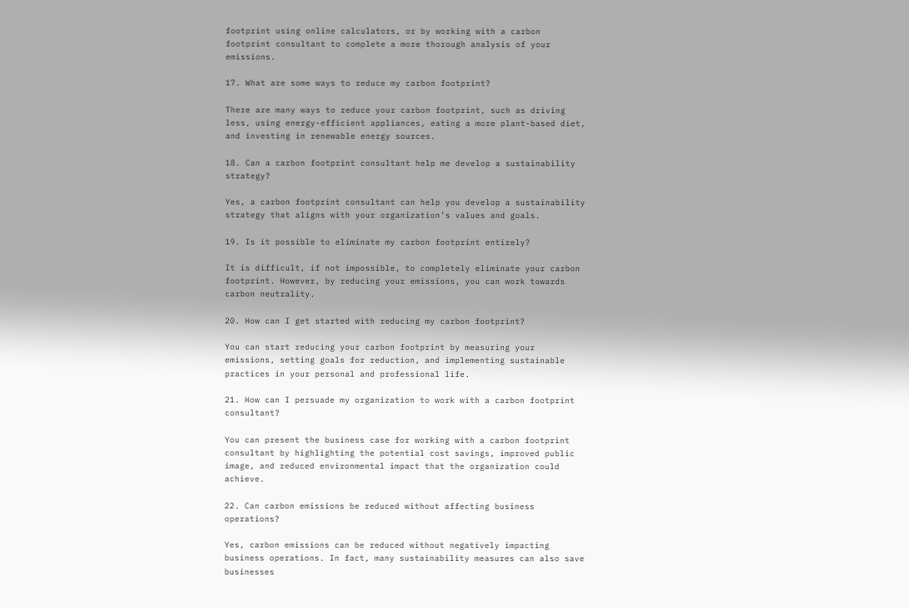footprint using online calculators, or by working with a carbon footprint consultant to complete a more thorough analysis of your emissions.

17. What are some ways to reduce my carbon footprint?

There are many ways to reduce your carbon footprint, such as driving less, using energy-efficient appliances, eating a more plant-based diet, and investing in renewable energy sources.

18. Can a carbon footprint consultant help me develop a sustainability strategy?

Yes, a carbon footprint consultant can help you develop a sustainability strategy that aligns with your organization’s values and goals.

19. Is it possible to eliminate my carbon footprint entirely?

It is difficult, if not impossible, to completely eliminate your carbon footprint. However, by reducing your emissions, you can work towards carbon neutrality.

20. How can I get started with reducing my carbon footprint?

You can start reducing your carbon footprint by measuring your emissions, setting goals for reduction, and implementing sustainable practices in your personal and professional life.

21. How can I persuade my organization to work with a carbon footprint consultant?

You can present the business case for working with a carbon footprint consultant by highlighting the potential cost savings, improved public image, and reduced environmental impact that the organization could achieve.

22. Can carbon emissions be reduced without affecting business operations?

Yes, carbon emissions can be reduced without negatively impacting business operations. In fact, many sustainability measures can also save businesses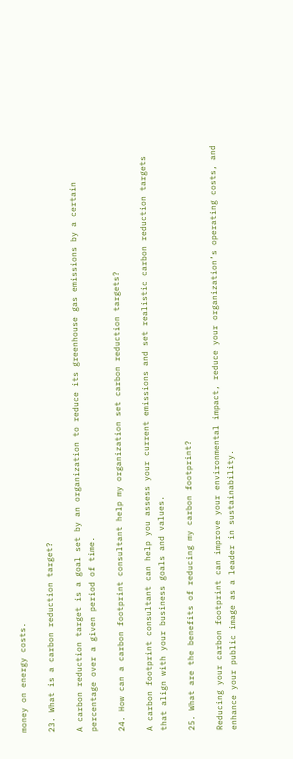money on energy costs.

23. What is a carbon reduction target?

A carbon reduction target is a goal set by an organization to reduce its greenhouse gas emissions by a certain percentage over a given period of time.

24. How can a carbon footprint consultant help my organization set carbon reduction targets?

A carbon footprint consultant can help you assess your current emissions and set realistic carbon reduction targets that align with your business goals and values.

25. What are the benefits of reducing my carbon footprint?

Reducing your carbon footprint can improve your environmental impact, reduce your organization’s operating costs, and enhance your public image as a leader in sustainability.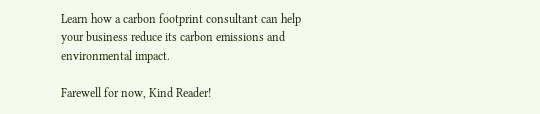Learn how a carbon footprint consultant can help your business reduce its carbon emissions and environmental impact.

Farewell for now, Kind Reader!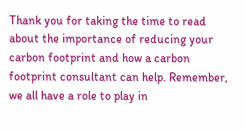Thank you for taking the time to read about the importance of reducing your carbon footprint and how a carbon footprint consultant can help. Remember, we all have a role to play in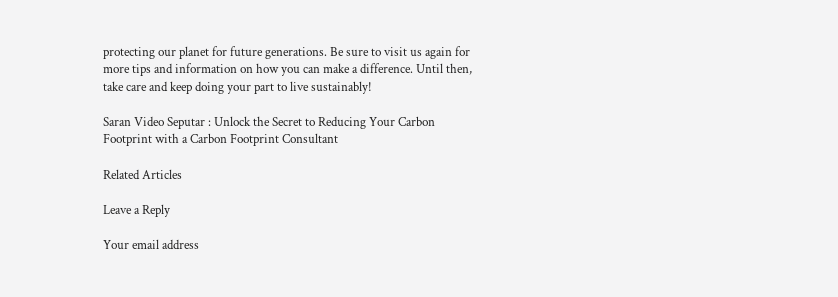protecting our planet for future generations. Be sure to visit us again for more tips and information on how you can make a difference. Until then, take care and keep doing your part to live sustainably!

Saran Video Seputar : Unlock the Secret to Reducing Your Carbon Footprint with a Carbon Footprint Consultant

Related Articles

Leave a Reply

Your email address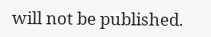will not be published.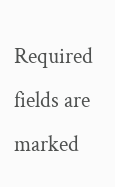Required fields are marked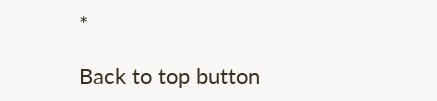*

Back to top button